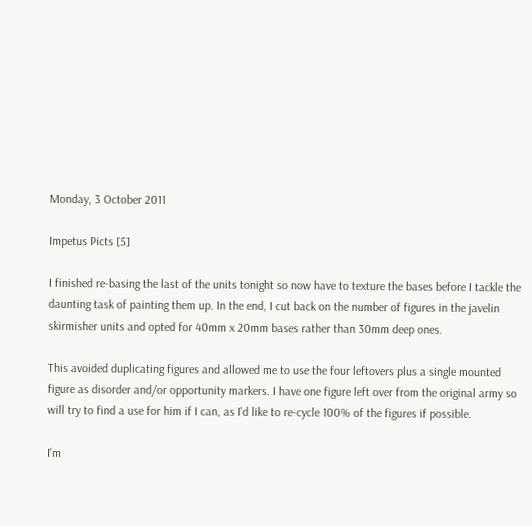Monday, 3 October 2011

Impetus Picts [5]

I finished re-basing the last of the units tonight so now have to texture the bases before I tackle the daunting task of painting them up. In the end, I cut back on the number of figures in the javelin skirmisher units and opted for 40mm x 20mm bases rather than 30mm deep ones.

This avoided duplicating figures and allowed me to use the four leftovers plus a single mounted figure as disorder and/or opportunity markers. I have one figure left over from the original army so will try to find a use for him if I can, as I'd like to re-cycle 100% of the figures if possible.

I'm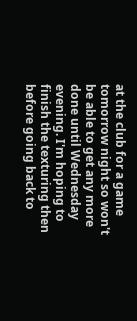at the club for a game tomorrow night so won't be able to get any more done until Wednesday evening. I'm hoping to finish the texturing then before going back to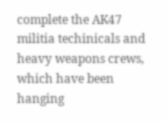complete the AK47 militia techinicals and heavy weapons crews, which have been hanging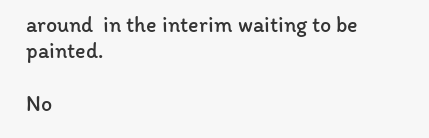around  in the interim waiting to be painted.

No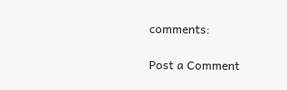comments:

Post a Comment